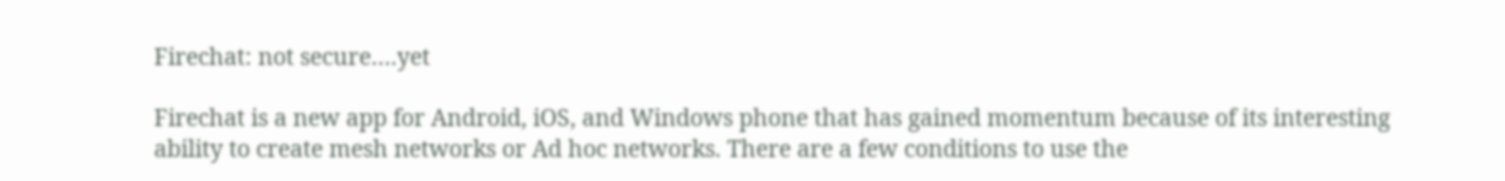Firechat: not secure….yet

Firechat is a new app for Android, iOS, and Windows phone that has gained momentum because of its interesting ability to create mesh networks or Ad hoc networks. There are a few conditions to use the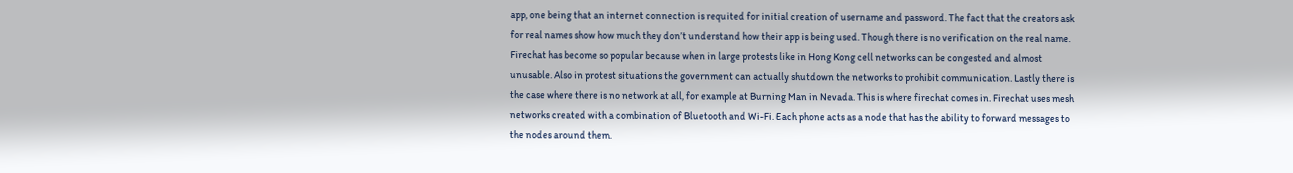app, one being that an internet connection is requited for initial creation of username and password. The fact that the creators ask for real names show how much they don’t understand how their app is being used. Though there is no verification on the real name. Firechat has become so popular because when in large protests like in Hong Kong cell networks can be congested and almost unusable. Also in protest situations the government can actually shutdown the networks to prohibit communication. Lastly there is the case where there is no network at all, for example at Burning Man in Nevada. This is where firechat comes in. Firechat uses mesh networks created with a combination of Bluetooth and Wi-Fi. Each phone acts as a node that has the ability to forward messages to the nodes around them.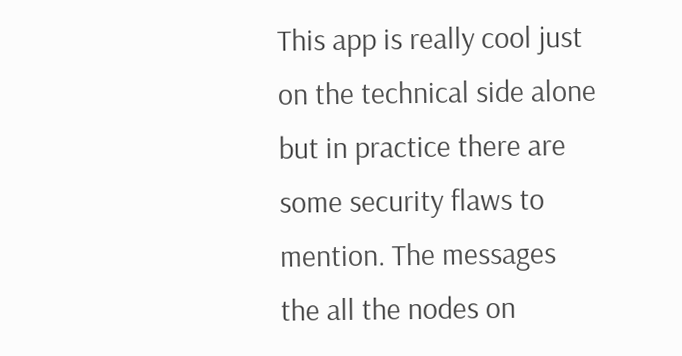This app is really cool just on the technical side alone but in practice there are some security flaws to mention. The messages the all the nodes on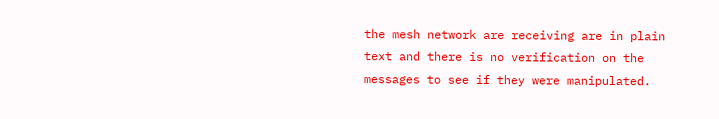the mesh network are receiving are in plain text and there is no verification on the messages to see if they were manipulated.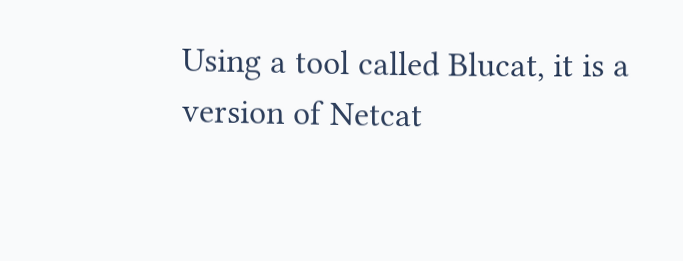Using a tool called Blucat, it is a version of Netcat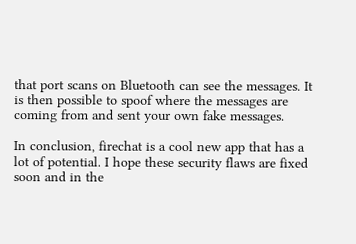that port scans on Bluetooth can see the messages. It is then possible to spoof where the messages are coming from and sent your own fake messages.

In conclusion, firechat is a cool new app that has a lot of potential. I hope these security flaws are fixed soon and in the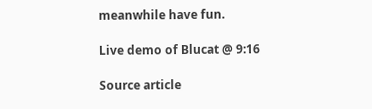meanwhile have fun.

Live demo of Blucat @ 9:16

Source article